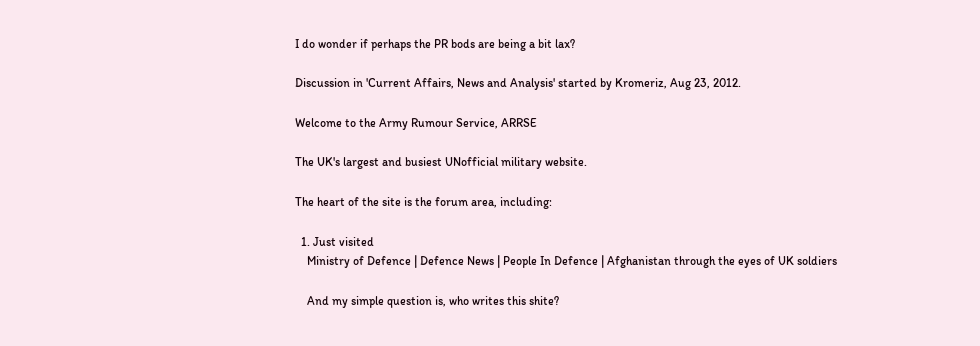I do wonder if perhaps the PR bods are being a bit lax?

Discussion in 'Current Affairs, News and Analysis' started by Kromeriz, Aug 23, 2012.

Welcome to the Army Rumour Service, ARRSE

The UK's largest and busiest UNofficial military website.

The heart of the site is the forum area, including:

  1. Just visited
    Ministry of Defence | Defence News | People In Defence | Afghanistan through the eyes of UK soldiers

    And my simple question is, who writes this shite?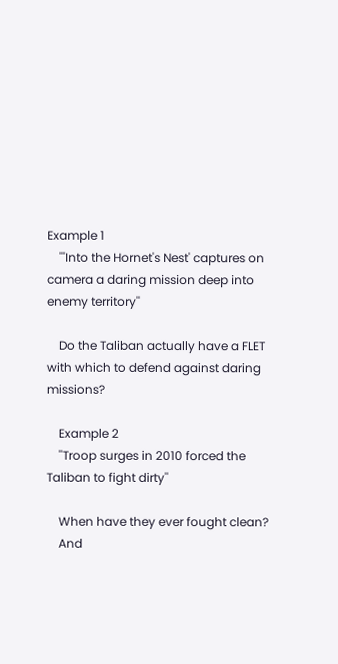Example 1
    '''Into the Hornet's Nest' captures on camera a daring mission deep into enemy territory''

    Do the Taliban actually have a FLET with which to defend against daring missions?

    Example 2
    ''Troop surges in 2010 forced the Taliban to fight dirty''

    When have they ever fought clean?
    And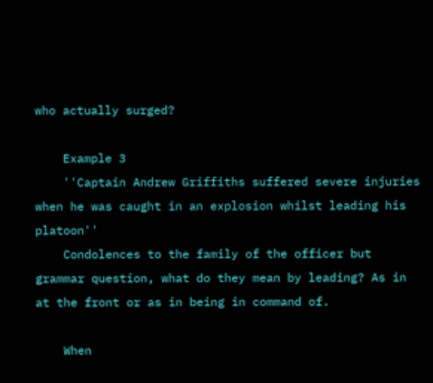who actually surged?

    Example 3
    ''Captain Andrew Griffiths suffered severe injuries when he was caught in an explosion whilst leading his platoon''
    Condolences to the family of the officer but grammar question, what do they mean by leading? As in at the front or as in being in command of.

    When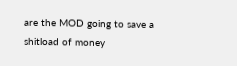are the MOD going to save a shitload of money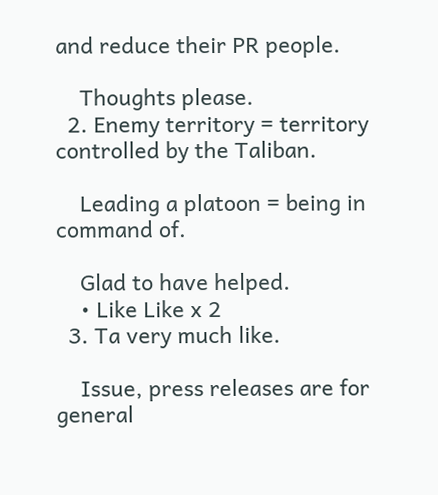and reduce their PR people.

    Thoughts please.
  2. Enemy territory = territory controlled by the Taliban.

    Leading a platoon = being in command of.

    Glad to have helped.
    • Like Like x 2
  3. Ta very much like.

    Issue, press releases are for general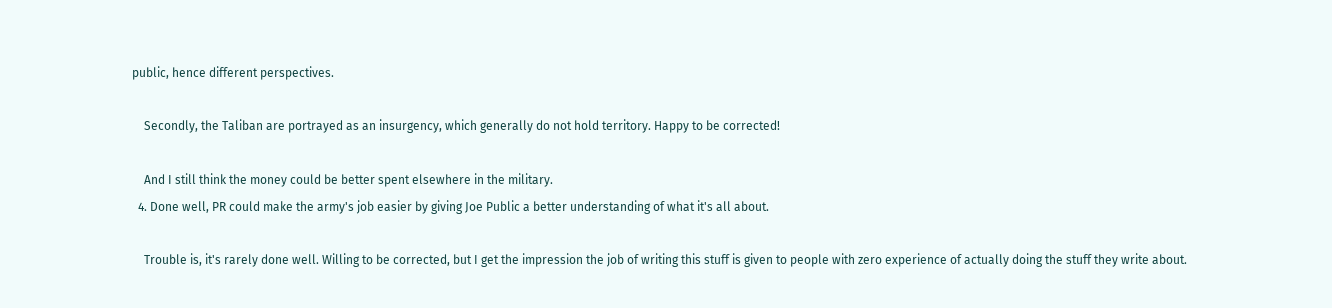public, hence different perspectives.

    Secondly, the Taliban are portrayed as an insurgency, which generally do not hold territory. Happy to be corrected!

    And I still think the money could be better spent elsewhere in the military.
  4. Done well, PR could make the army's job easier by giving Joe Public a better understanding of what it's all about.

    Trouble is, it's rarely done well. Willing to be corrected, but I get the impression the job of writing this stuff is given to people with zero experience of actually doing the stuff they write about.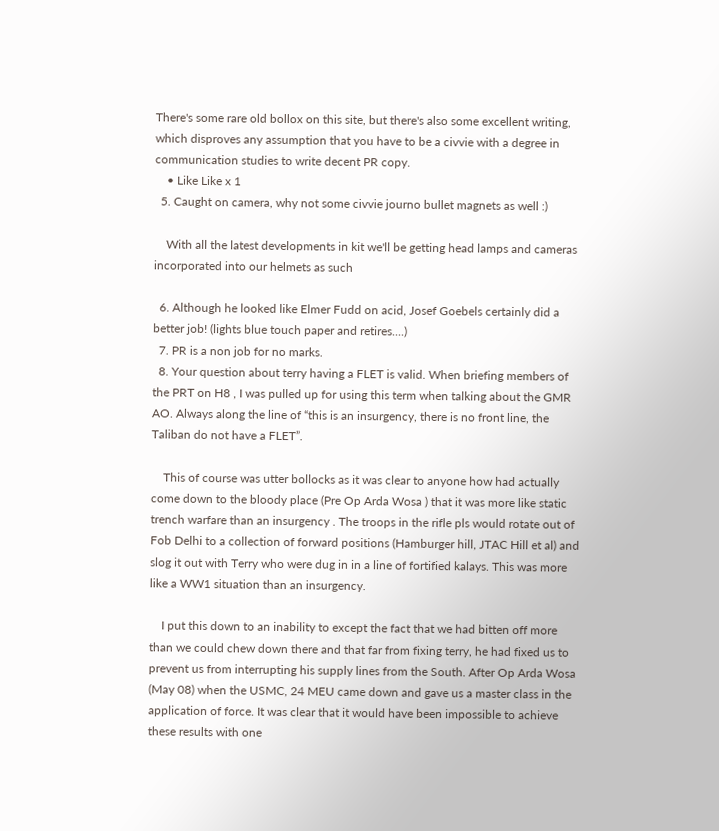There's some rare old bollox on this site, but there's also some excellent writing, which disproves any assumption that you have to be a civvie with a degree in communication studies to write decent PR copy.
    • Like Like x 1
  5. Caught on camera, why not some civvie journo bullet magnets as well :)

    With all the latest developments in kit we'll be getting head lamps and cameras incorporated into our helmets as such

  6. Although he looked like Elmer Fudd on acid, Josef Goebels certainly did a better job! (lights blue touch paper and retires....)
  7. PR is a non job for no marks.
  8. Your question about terry having a FLET is valid. When briefing members of the PRT on H8 , I was pulled up for using this term when talking about the GMR AO. Always along the line of “this is an insurgency, there is no front line, the Taliban do not have a FLET”.

    This of course was utter bollocks as it was clear to anyone how had actually come down to the bloody place (Pre Op Arda Wosa ) that it was more like static trench warfare than an insurgency . The troops in the rifle pls would rotate out of Fob Delhi to a collection of forward positions (Hamburger hill, JTAC Hill et al) and slog it out with Terry who were dug in in a line of fortified kalays. This was more like a WW1 situation than an insurgency.

    I put this down to an inability to except the fact that we had bitten off more than we could chew down there and that far from fixing terry, he had fixed us to prevent us from interrupting his supply lines from the South. After Op Arda Wosa (May 08) when the USMC, 24 MEU came down and gave us a master class in the application of force. It was clear that it would have been impossible to achieve these results with one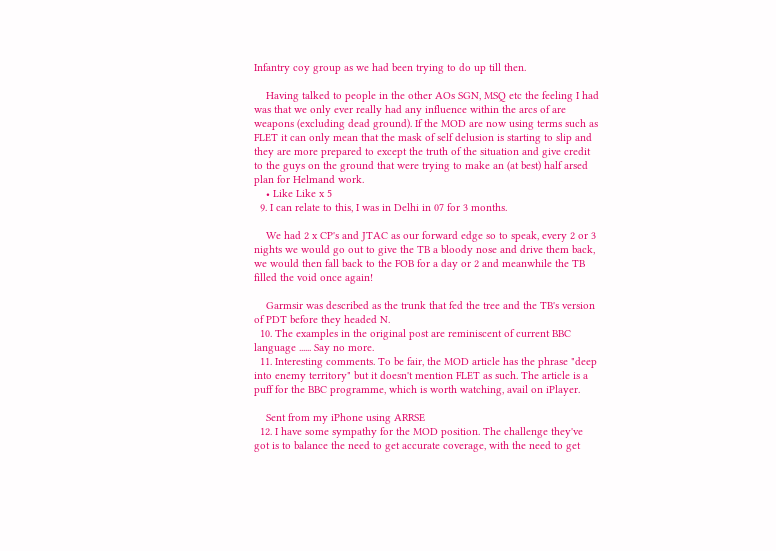Infantry coy group as we had been trying to do up till then.

    Having talked to people in the other AOs SGN, MSQ etc the feeling I had was that we only ever really had any influence within the arcs of are weapons (excluding dead ground). If the MOD are now using terms such as FLET it can only mean that the mask of self delusion is starting to slip and they are more prepared to except the truth of the situation and give credit to the guys on the ground that were trying to make an (at best) half arsed plan for Helmand work.
    • Like Like x 5
  9. I can relate to this, I was in Delhi in 07 for 3 months.

    We had 2 x CP's and JTAC as our forward edge so to speak, every 2 or 3 nights we would go out to give the TB a bloody nose and drive them back, we would then fall back to the FOB for a day or 2 and meanwhile the TB filled the void once again!

    Garmsir was described as the trunk that fed the tree and the TB's version of PDT before they headed N.
  10. The examples in the original post are reminiscent of current BBC language ...... Say no more.
  11. Interesting comments. To be fair, the MOD article has the phrase "deep into enemy territory" but it doesn't mention FLET as such. The article is a puff for the BBC programme, which is worth watching, avail on iPlayer.

    Sent from my iPhone using ARRSE
  12. I have some sympathy for the MOD position. The challenge they've got is to balance the need to get accurate coverage, with the need to get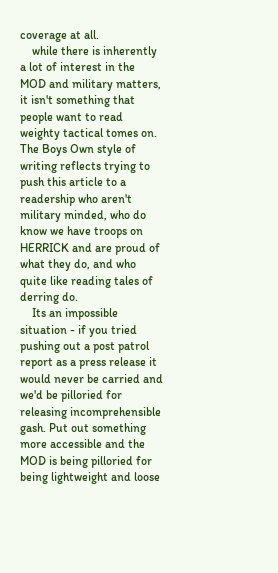coverage at all.
    while there is inherently a lot of interest in the MOD and military matters, it isn't something that people want to read weighty tactical tomes on. The Boys Own style of writing reflects trying to push this article to a readership who aren't military minded, who do know we have troops on HERRICK and are proud of what they do, and who quite like reading tales of derring do.
    Its an impossible situation - if you tried pushing out a post patrol report as a press release it would never be carried and we'd be pilloried for releasing incomprehensible gash. Put out something more accessible and the MOD is being pilloried for being lightweight and loose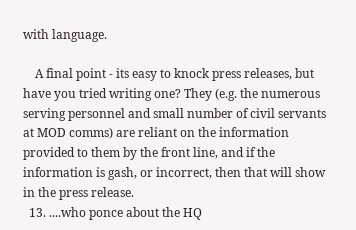with language.

    A final point - its easy to knock press releases, but have you tried writing one? They (e.g. the numerous serving personnel and small number of civil servants at MOD comms) are reliant on the information provided to them by the front line, and if the information is gash, or incorrect, then that will show in the press release.
  13. ....who ponce about the HQ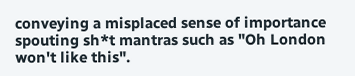conveying a misplaced sense of importance spouting sh*t mantras such as "Oh London won't like this".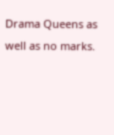Drama Queens as well as no marks.